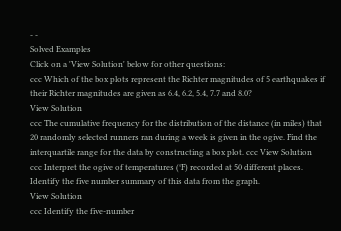- -
Solved Examples
Click on a 'View Solution' below for other questions:
ccc Which of the box plots represent the Richter magnitudes of 5 earthquakes if their Richter magnitudes are given as 6.4, 6.2, 5.4, 7.7 and 8.0?
View Solution
ccc The cumulative frequency for the distribution of the distance (in miles) that 20 randomly selected runners ran during a week is given in the ogive. Find the interquartile range for the data by constructing a box plot. ccc View Solution
ccc Interpret the ogive of temperatures (°F) recorded at 50 different places. Identify the five number summary of this data from the graph.
View Solution
ccc Identify the five-number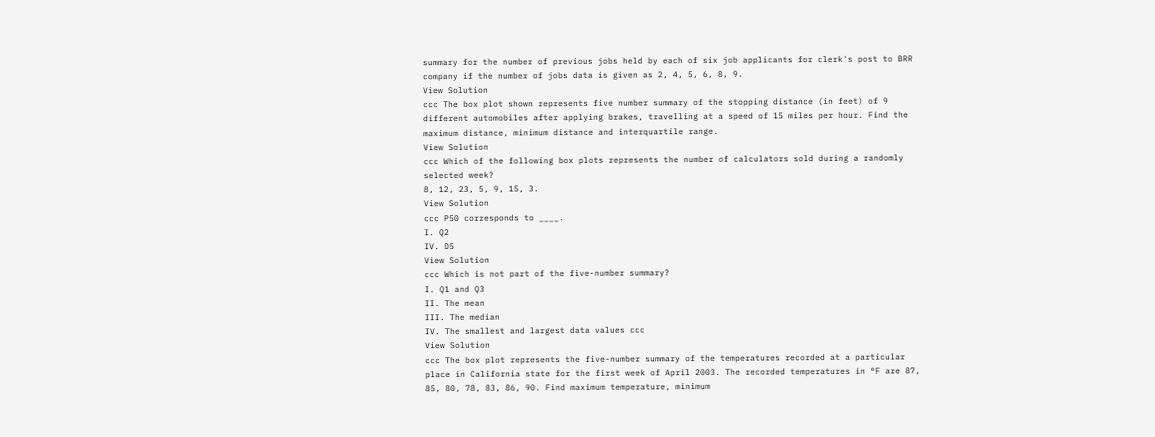summary for the number of previous jobs held by each of six job applicants for clerk's post to BRR company if the number of jobs data is given as 2, 4, 5, 6, 8, 9.
View Solution
ccc The box plot shown represents five number summary of the stopping distance (in feet) of 9 different automobiles after applying brakes, travelling at a speed of 15 miles per hour. Find the maximum distance, minimum distance and interquartile range.
View Solution
ccc Which of the following box plots represents the number of calculators sold during a randomly selected week?
8, 12, 23, 5, 9, 15, 3.
View Solution
ccc P50 corresponds to ____.
I. Q2
IV. D5
View Solution
ccc Which is not part of the five-number summary?
I. Q1 and Q3
II. The mean
III. The median
IV. The smallest and largest data values ccc
View Solution
ccc The box plot represents the five-number summary of the temperatures recorded at a particular place in California state for the first week of April 2003. The recorded temperatures in °F are 87, 85, 80, 78, 83, 86, 90. Find maximum temperature, minimum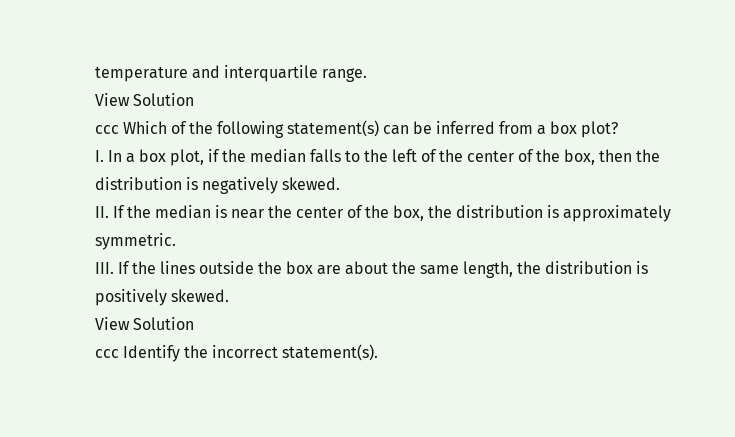temperature and interquartile range.
View Solution
ccc Which of the following statement(s) can be inferred from a box plot?
I. In a box plot, if the median falls to the left of the center of the box, then the distribution is negatively skewed.
II. If the median is near the center of the box, the distribution is approximately symmetric.
III. If the lines outside the box are about the same length, the distribution is positively skewed.
View Solution
ccc Identify the incorrect statement(s).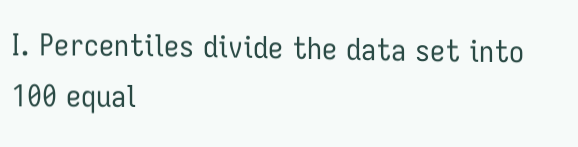I. Percentiles divide the data set into 100 equal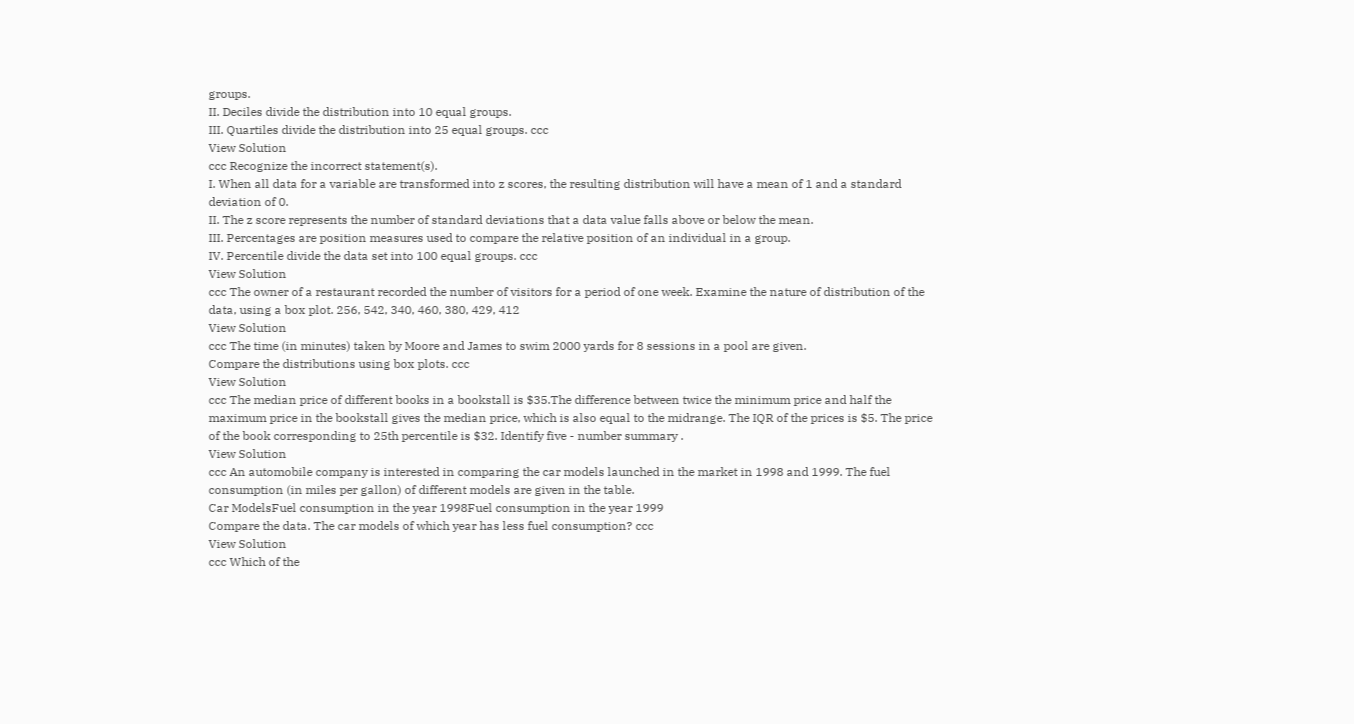groups.
II. Deciles divide the distribution into 10 equal groups.
III. Quartiles divide the distribution into 25 equal groups. ccc
View Solution
ccc Recognize the incorrect statement(s).
I. When all data for a variable are transformed into z scores, the resulting distribution will have a mean of 1 and a standard deviation of 0.
II. The z score represents the number of standard deviations that a data value falls above or below the mean.
III. Percentages are position measures used to compare the relative position of an individual in a group.
IV. Percentile divide the data set into 100 equal groups. ccc
View Solution
ccc The owner of a restaurant recorded the number of visitors for a period of one week. Examine the nature of distribution of the data, using a box plot. 256, 542, 340, 460, 380, 429, 412
View Solution
ccc The time (in minutes) taken by Moore and James to swim 2000 yards for 8 sessions in a pool are given.
Compare the distributions using box plots. ccc
View Solution
ccc The median price of different books in a bookstall is $35.The difference between twice the minimum price and half the maximum price in the bookstall gives the median price, which is also equal to the midrange. The IQR of the prices is $5. The price of the book corresponding to 25th percentile is $32. Identify five - number summary .
View Solution
ccc An automobile company is interested in comparing the car models launched in the market in 1998 and 1999. The fuel consumption (in miles per gallon) of different models are given in the table.
Car ModelsFuel consumption in the year 1998Fuel consumption in the year 1999
Compare the data. The car models of which year has less fuel consumption? ccc
View Solution
ccc Which of the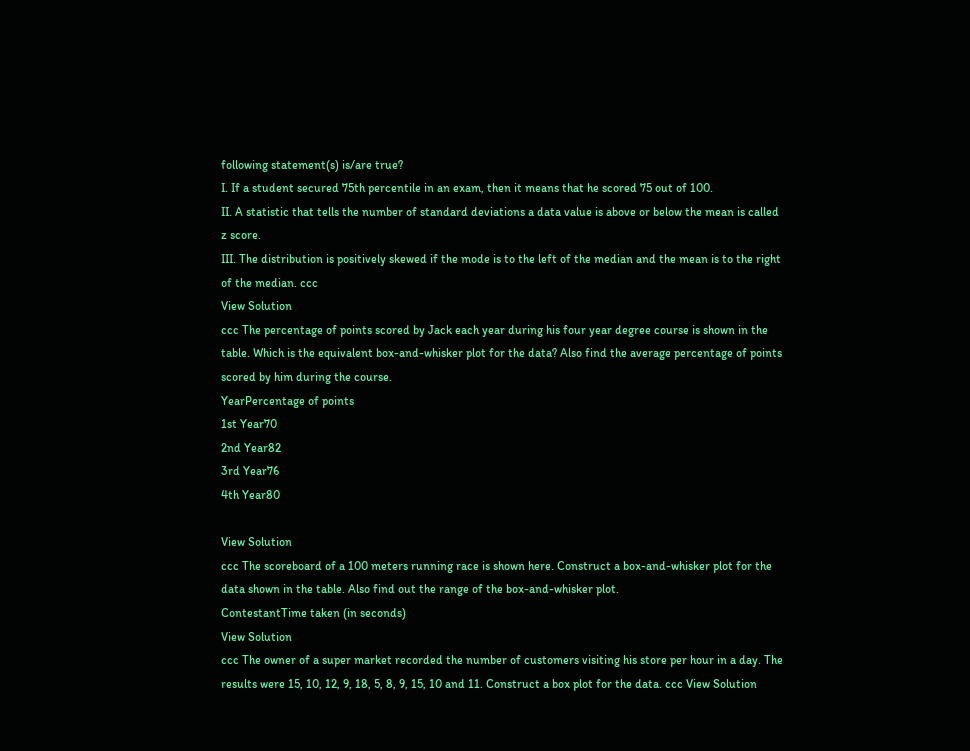following statement(s) is/are true?
I. If a student secured 75th percentile in an exam, then it means that he scored 75 out of 100.
II. A statistic that tells the number of standard deviations a data value is above or below the mean is called z score.
III. The distribution is positively skewed if the mode is to the left of the median and the mean is to the right of the median. ccc
View Solution
ccc The percentage of points scored by Jack each year during his four year degree course is shown in the table. Which is the equivalent box-and-whisker plot for the data? Also find the average percentage of points scored by him during the course.
YearPercentage of points
1st Year70
2nd Year82
3rd Year76
4th Year80

View Solution
ccc The scoreboard of a 100 meters running race is shown here. Construct a box-and-whisker plot for the data shown in the table. Also find out the range of the box-and-whisker plot.
ContestantTime taken (in seconds)
View Solution
ccc The owner of a super market recorded the number of customers visiting his store per hour in a day. The results were 15, 10, 12, 9, 18, 5, 8, 9, 15, 10 and 11. Construct a box plot for the data. ccc View Solution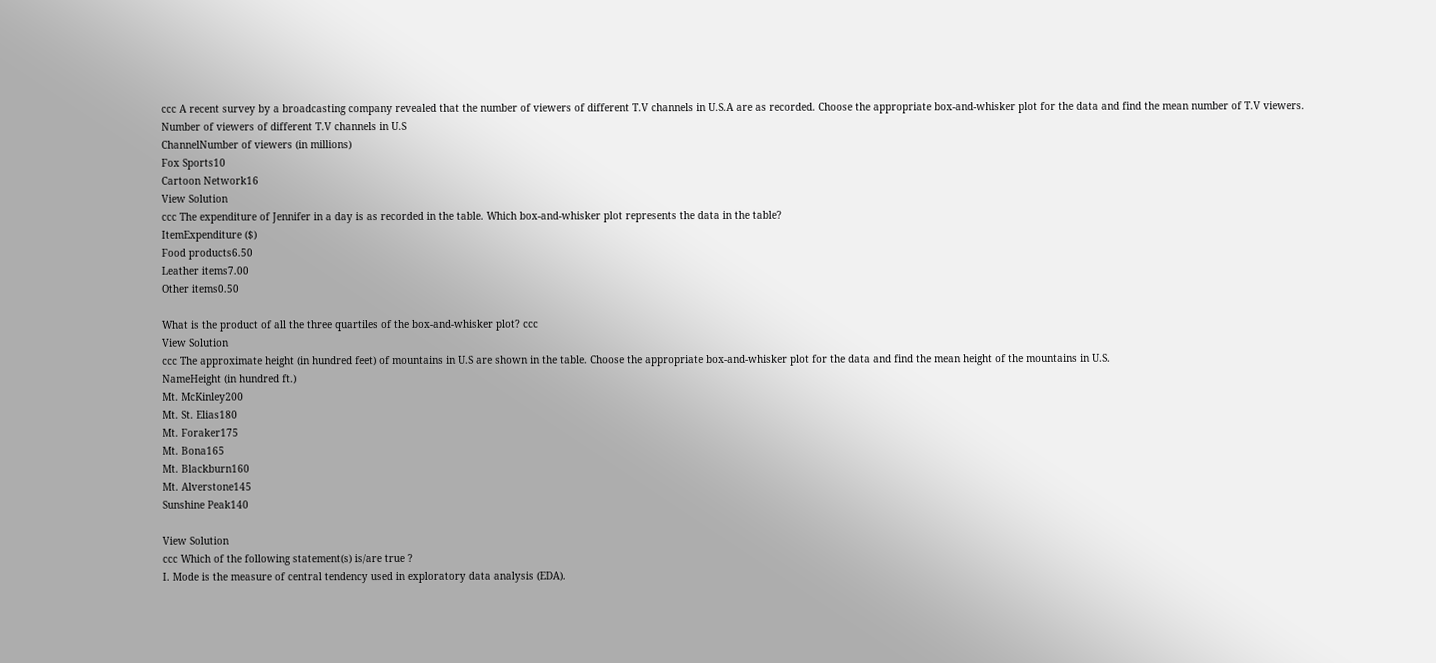ccc A recent survey by a broadcasting company revealed that the number of viewers of different T.V channels in U.S.A are as recorded. Choose the appropriate box-and-whisker plot for the data and find the mean number of T.V viewers.
Number of viewers of different T.V channels in U.S
ChannelNumber of viewers (in millions)
Fox Sports10
Cartoon Network16
View Solution
ccc The expenditure of Jennifer in a day is as recorded in the table. Which box-and-whisker plot represents the data in the table?
ItemExpenditure ($)
Food products6.50
Leather items7.00
Other items0.50

What is the product of all the three quartiles of the box-and-whisker plot? ccc
View Solution
ccc The approximate height (in hundred feet) of mountains in U.S are shown in the table. Choose the appropriate box-and-whisker plot for the data and find the mean height of the mountains in U.S.
NameHeight (in hundred ft.)
Mt. McKinley200
Mt. St. Elias180
Mt. Foraker175
Mt. Bona165
Mt. Blackburn160
Mt. Alverstone145
Sunshine Peak140

View Solution
ccc Which of the following statement(s) is/are true ?
I. Mode is the measure of central tendency used in exploratory data analysis (EDA).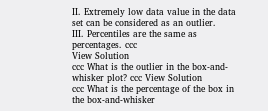II. Extremely low data value in the data set can be considered as an outlier.
III. Percentiles are the same as percentages. ccc
View Solution
ccc What is the outlier in the box-and-whisker plot? ccc View Solution
ccc What is the percentage of the box in the box-and-whisker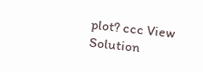plot? ccc View Solution